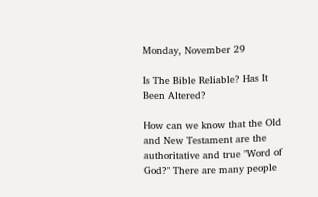Monday, November 29

Is The Bible Reliable? Has It Been Altered?

How can we know that the Old and New Testament are the authoritative and true "Word of God?" There are many people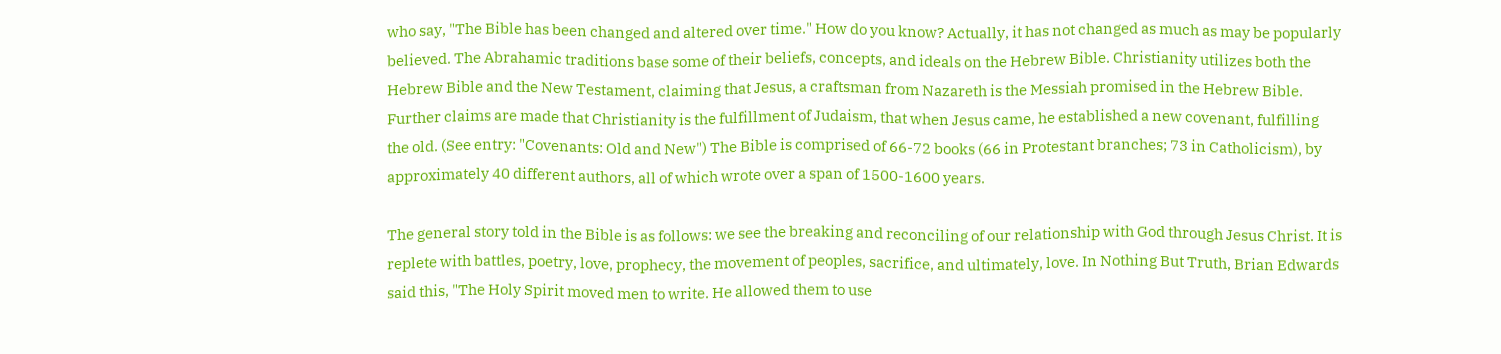who say, "The Bible has been changed and altered over time." How do you know? Actually, it has not changed as much as may be popularly believed. The Abrahamic traditions base some of their beliefs, concepts, and ideals on the Hebrew Bible. Christianity utilizes both the Hebrew Bible and the New Testament, claiming that Jesus, a craftsman from Nazareth is the Messiah promised in the Hebrew Bible. Further claims are made that Christianity is the fulfillment of Judaism, that when Jesus came, he established a new covenant, fulfilling the old. (See entry: "Covenants: Old and New") The Bible is comprised of 66-72 books (66 in Protestant branches; 73 in Catholicism), by approximately 40 different authors, all of which wrote over a span of 1500-1600 years.

The general story told in the Bible is as follows: we see the breaking and reconciling of our relationship with God through Jesus Christ. It is replete with battles, poetry, love, prophecy, the movement of peoples, sacrifice, and ultimately, love. In Nothing But Truth, Brian Edwards said this, "The Holy Spirit moved men to write. He allowed them to use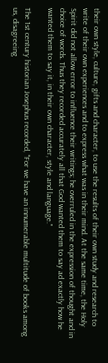their own style, culture, gifts and character, to use the results of their own study and research to write of their own experiences and to express what was in their mind. At the same time, the Holy Spirit did not allow error to influence their writings; he overruled in the expression of thought and in choice of words. Thus they recorded accurately all that God wanted them to say ad exactly how he wanted them to say it, in their own character, style and language."

The 1st century historian Josephus recorded, "For we have an innumerable multitude of books among us, disagreeing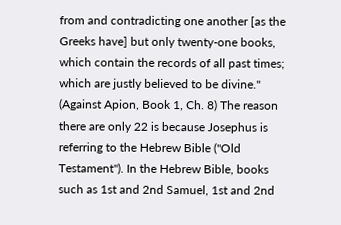from and contradicting one another [as the Greeks have] but only twenty-one books, which contain the records of all past times; which are justly believed to be divine." (Against Apion, Book 1, Ch. 8) The reason there are only 22 is because Josephus is referring to the Hebrew Bible ("Old Testament"). In the Hebrew Bible, books such as 1st and 2nd Samuel, 1st and 2nd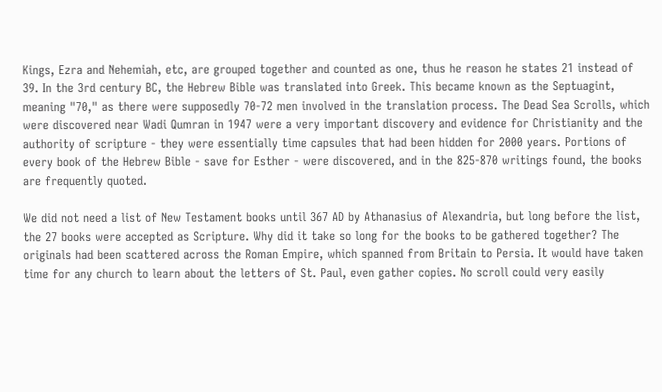Kings, Ezra and Nehemiah, etc, are grouped together and counted as one, thus he reason he states 21 instead of 39. In the 3rd century BC, the Hebrew Bible was translated into Greek. This became known as the Septuagint, meaning "70," as there were supposedly 70-72 men involved in the translation process. The Dead Sea Scrolls, which were discovered near Wadi Qumran in 1947 were a very important discovery and evidence for Christianity and the authority of scripture - they were essentially time capsules that had been hidden for 2000 years. Portions of every book of the Hebrew Bible - save for Esther - were discovered, and in the 825-870 writings found, the books are frequently quoted.

We did not need a list of New Testament books until 367 AD by Athanasius of Alexandria, but long before the list, the 27 books were accepted as Scripture. Why did it take so long for the books to be gathered together? The originals had been scattered across the Roman Empire, which spanned from Britain to Persia. It would have taken time for any church to learn about the letters of St. Paul, even gather copies. No scroll could very easily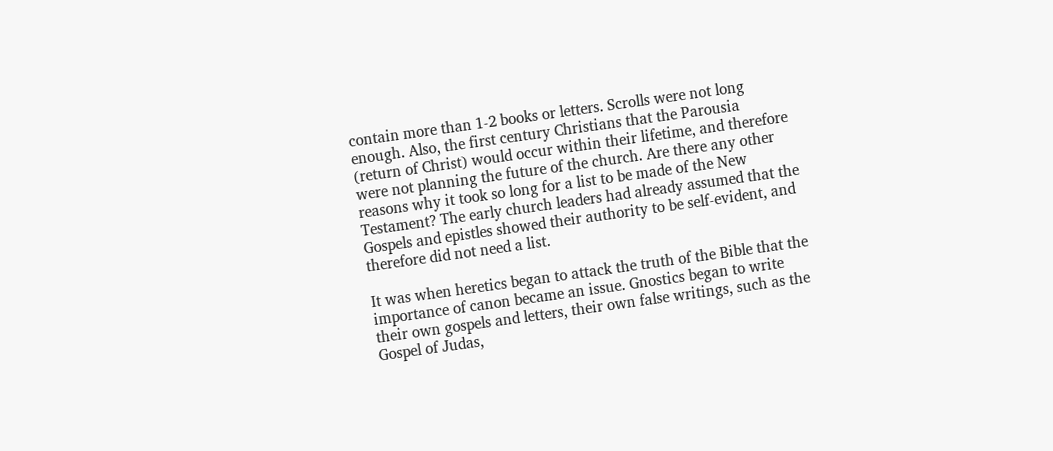contain more than 1-2 books or letters. Scrolls were not long enough. Also, the first century Christians that the Parousia (return of Christ) would occur within their lifetime, and therefore were not planning the future of the church. Are there any other reasons why it took so long for a list to be made of the New Testament? The early church leaders had already assumed that the Gospels and epistles showed their authority to be self-evident, and therefore did not need a list.

It was when heretics began to attack the truth of the Bible that the importance of canon became an issue. Gnostics began to write their own gospels and letters, their own false writings, such as the Gospel of Judas,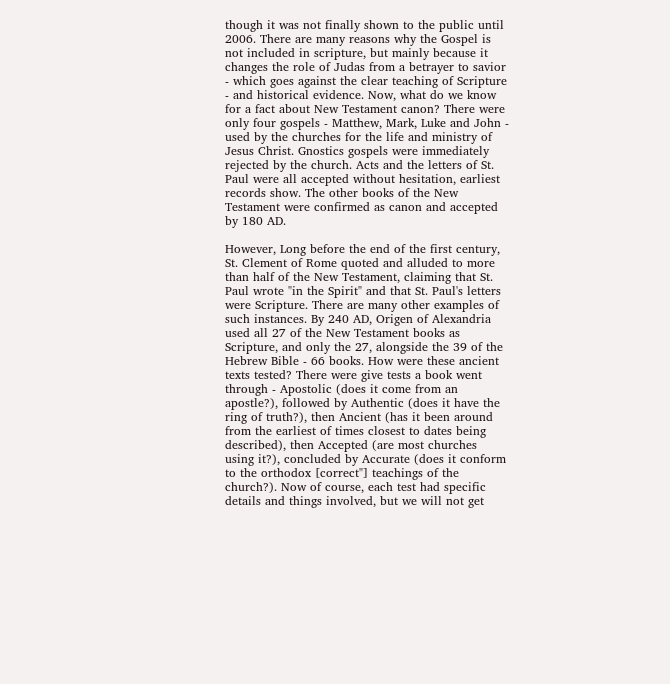though it was not finally shown to the public until 2006. There are many reasons why the Gospel is not included in scripture, but mainly because it changes the role of Judas from a betrayer to savior - which goes against the clear teaching of Scripture - and historical evidence. Now, what do we know for a fact about New Testament canon? There were only four gospels - Matthew, Mark, Luke and John - used by the churches for the life and ministry of Jesus Christ. Gnostics gospels were immediately rejected by the church. Acts and the letters of St. Paul were all accepted without hesitation, earliest records show. The other books of the New Testament were confirmed as canon and accepted by 180 AD.

However, Long before the end of the first century, St. Clement of Rome quoted and alluded to more than half of the New Testament, claiming that St. Paul wrote "in the Spirit" and that St. Paul's letters were Scripture. There are many other examples of such instances. By 240 AD, Origen of Alexandria used all 27 of the New Testament books as Scripture, and only the 27, alongside the 39 of the Hebrew Bible - 66 books. How were these ancient texts tested? There were give tests a book went through - Apostolic (does it come from an apostle?), followed by Authentic (does it have the ring of truth?), then Ancient (has it been around from the earliest of times closest to dates being described), then Accepted (are most churches using it?), concluded by Accurate (does it conform to the orthodox [correct"] teachings of the church?). Now of course, each test had specific details and things involved, but we will not get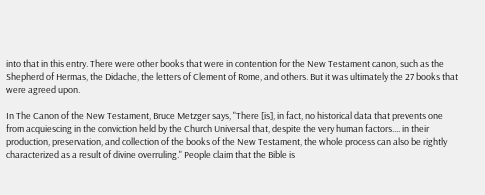into that in this entry. There were other books that were in contention for the New Testament canon, such as the Shepherd of Hermas, the Didache, the letters of Clement of Rome, and others. But it was ultimately the 27 books that were agreed upon.

In The Canon of the New Testament, Bruce Metzger says, "There [is], in fact, no historical data that prevents one from acquiescing in the conviction held by the Church Universal that, despite the very human factors.... in their production, preservation, and collection of the books of the New Testament, the whole process can also be rightly characterized as a result of divine overruling." People claim that the Bible is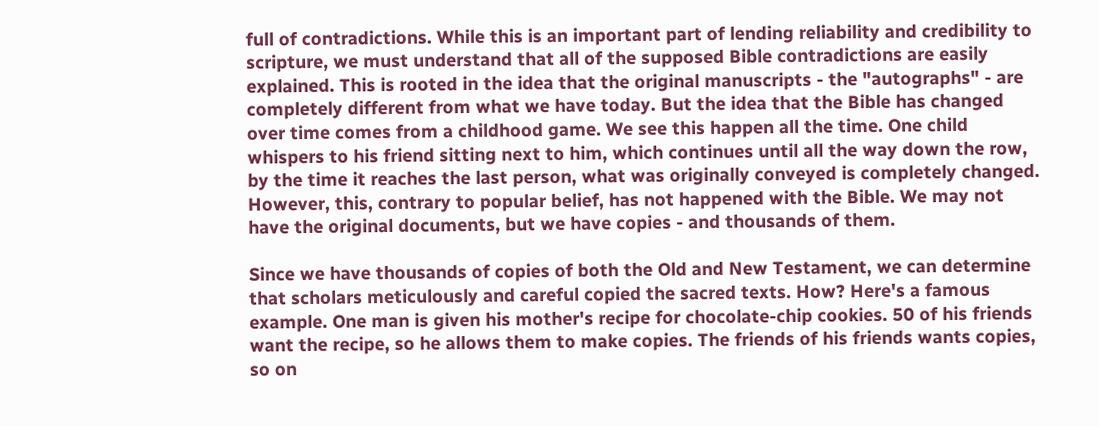full of contradictions. While this is an important part of lending reliability and credibility to scripture, we must understand that all of the supposed Bible contradictions are easily explained. This is rooted in the idea that the original manuscripts - the "autographs" - are completely different from what we have today. But the idea that the Bible has changed over time comes from a childhood game. We see this happen all the time. One child whispers to his friend sitting next to him, which continues until all the way down the row, by the time it reaches the last person, what was originally conveyed is completely changed. However, this, contrary to popular belief, has not happened with the Bible. We may not have the original documents, but we have copies - and thousands of them.

Since we have thousands of copies of both the Old and New Testament, we can determine that scholars meticulously and careful copied the sacred texts. How? Here's a famous example. One man is given his mother's recipe for chocolate-chip cookies. 50 of his friends want the recipe, so he allows them to make copies. The friends of his friends wants copies, so on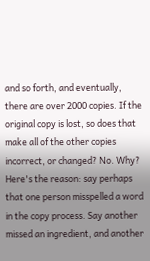and so forth, and eventually, there are over 2000 copies. If the original copy is lost, so does that make all of the other copies incorrect, or changed? No. Why? Here's the reason: say perhaps that one person misspelled a word in the copy process. Say another missed an ingredient, and another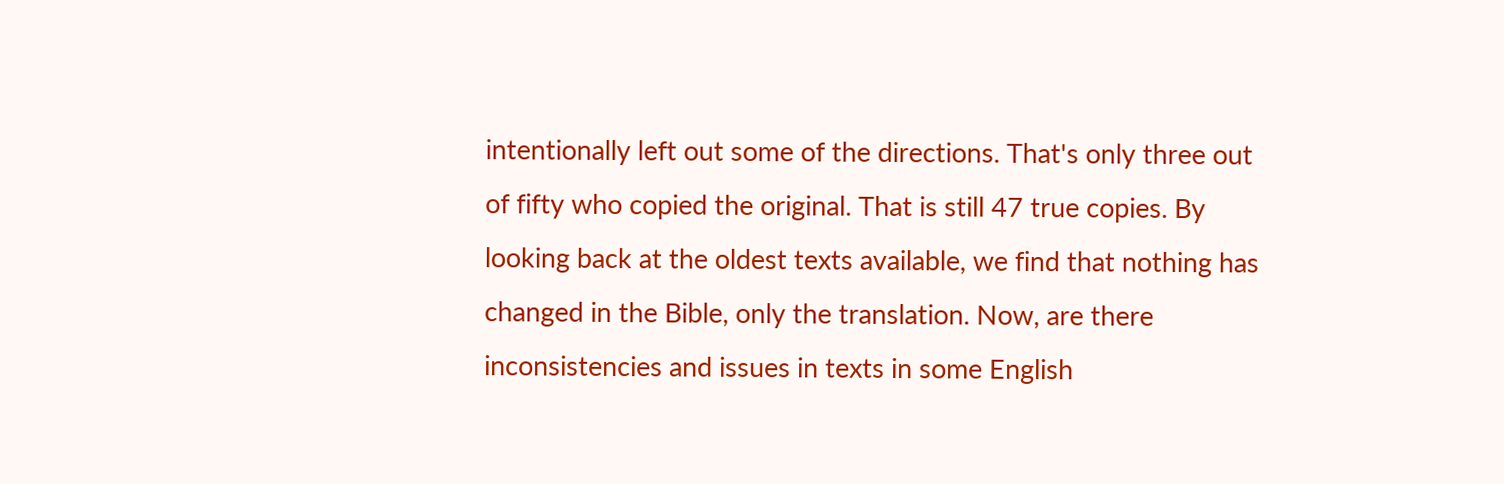intentionally left out some of the directions. That's only three out of fifty who copied the original. That is still 47 true copies. By looking back at the oldest texts available, we find that nothing has changed in the Bible, only the translation. Now, are there inconsistencies and issues in texts in some English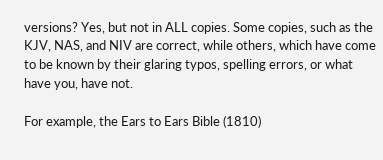versions? Yes, but not in ALL copies. Some copies, such as the KJV, NAS, and NIV are correct, while others, which have come to be known by their glaring typos, spelling errors, or what have you, have not.

For example, the Ears to Ears Bible (1810)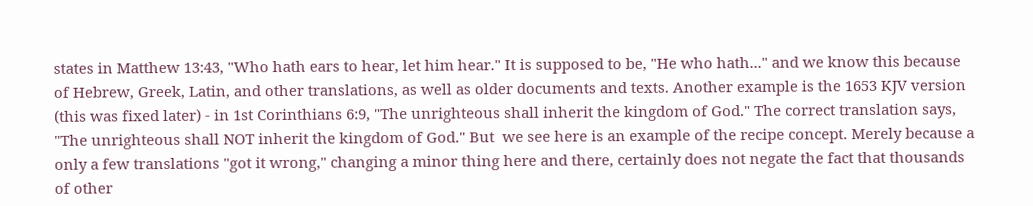states in Matthew 13:43, "Who hath ears to hear, let him hear." It is supposed to be, "He who hath..." and we know this because of Hebrew, Greek, Latin, and other translations, as well as older documents and texts. Another example is the 1653 KJV version (this was fixed later) - in 1st Corinthians 6:9, "The unrighteous shall inherit the kingdom of God." The correct translation says, "The unrighteous shall NOT inherit the kingdom of God." But  we see here is an example of the recipe concept. Merely because a only a few translations "got it wrong," changing a minor thing here and there, certainly does not negate the fact that thousands of other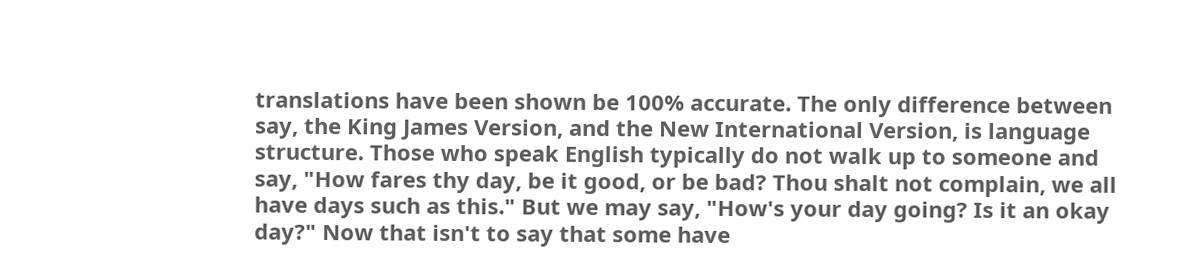translations have been shown be 100% accurate. The only difference between say, the King James Version, and the New International Version, is language structure. Those who speak English typically do not walk up to someone and say, "How fares thy day, be it good, or be bad? Thou shalt not complain, we all have days such as this." But we may say, "How's your day going? Is it an okay day?" Now that isn't to say that some have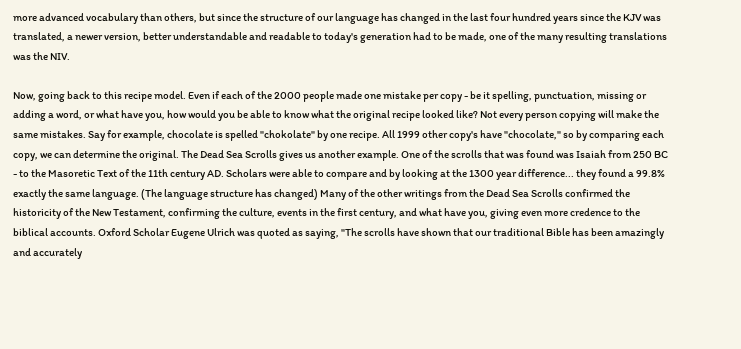more advanced vocabulary than others, but since the structure of our language has changed in the last four hundred years since the KJV was translated, a newer version, better understandable and readable to today's generation had to be made, one of the many resulting translations was the NIV.

Now, going back to this recipe model. Even if each of the 2000 people made one mistake per copy - be it spelling, punctuation, missing or adding a word, or what have you, how would you be able to know what the original recipe looked like? Not every person copying will make the same mistakes. Say for example, chocolate is spelled "chokolate" by one recipe. All 1999 other copy's have "chocolate," so by comparing each copy, we can determine the original. The Dead Sea Scrolls gives us another example. One of the scrolls that was found was Isaiah from 250 BC - to the Masoretic Text of the 11th century AD. Scholars were able to compare and by looking at the 1300 year difference... they found a 99.8% exactly the same language. (The language structure has changed) Many of the other writings from the Dead Sea Scrolls confirmed the historicity of the New Testament, confirming the culture, events in the first century, and what have you, giving even more credence to the biblical accounts. Oxford Scholar Eugene Ulrich was quoted as saying, "The scrolls have shown that our traditional Bible has been amazingly and accurately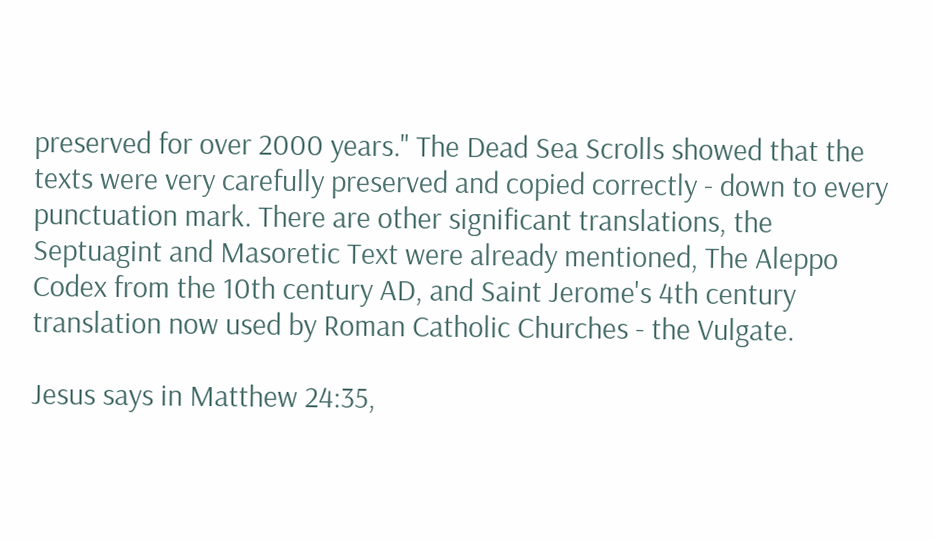preserved for over 2000 years." The Dead Sea Scrolls showed that the texts were very carefully preserved and copied correctly - down to every punctuation mark. There are other significant translations, the Septuagint and Masoretic Text were already mentioned, The Aleppo Codex from the 10th century AD, and Saint Jerome's 4th century translation now used by Roman Catholic Churches - the Vulgate.

Jesus says in Matthew 24:35,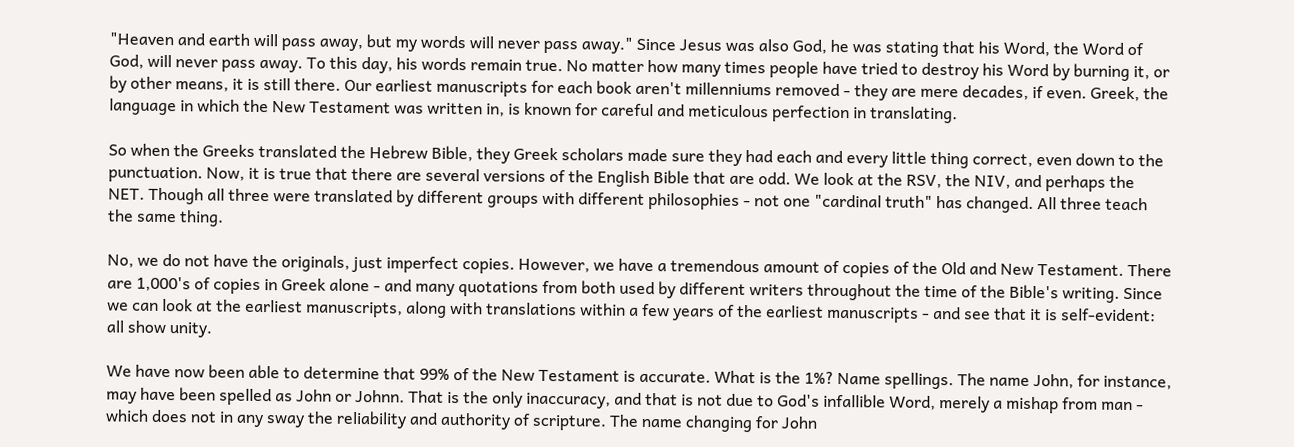"Heaven and earth will pass away, but my words will never pass away." Since Jesus was also God, he was stating that his Word, the Word of God, will never pass away. To this day, his words remain true. No matter how many times people have tried to destroy his Word by burning it, or by other means, it is still there. Our earliest manuscripts for each book aren't millenniums removed - they are mere decades, if even. Greek, the language in which the New Testament was written in, is known for careful and meticulous perfection in translating.

So when the Greeks translated the Hebrew Bible, they Greek scholars made sure they had each and every little thing correct, even down to the punctuation. Now, it is true that there are several versions of the English Bible that are odd. We look at the RSV, the NIV, and perhaps the NET. Though all three were translated by different groups with different philosophies - not one "cardinal truth" has changed. All three teach the same thing.

No, we do not have the originals, just imperfect copies. However, we have a tremendous amount of copies of the Old and New Testament. There are 1,000's of copies in Greek alone - and many quotations from both used by different writers throughout the time of the Bible's writing. Since we can look at the earliest manuscripts, along with translations within a few years of the earliest manuscripts - and see that it is self-evident: all show unity.

We have now been able to determine that 99% of the New Testament is accurate. What is the 1%? Name spellings. The name John, for instance, may have been spelled as John or Johnn. That is the only inaccuracy, and that is not due to God's infallible Word, merely a mishap from man - which does not in any sway the reliability and authority of scripture. The name changing for John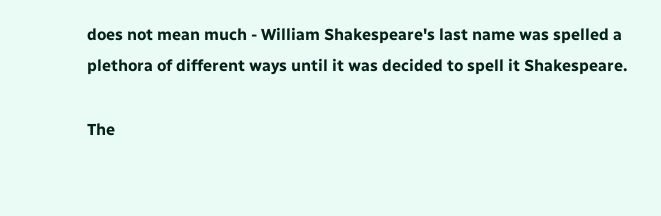does not mean much - William Shakespeare's last name was spelled a plethora of different ways until it was decided to spell it Shakespeare.

The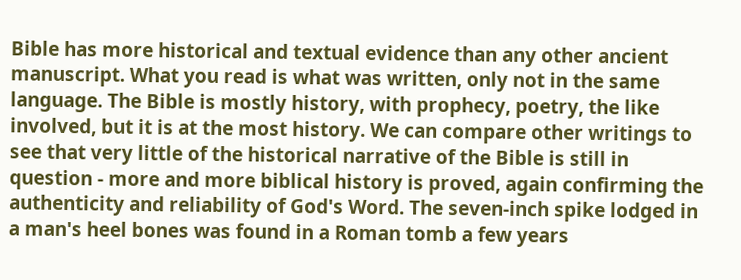Bible has more historical and textual evidence than any other ancient manuscript. What you read is what was written, only not in the same language. The Bible is mostly history, with prophecy, poetry, the like involved, but it is at the most history. We can compare other writings to see that very little of the historical narrative of the Bible is still in question - more and more biblical history is proved, again confirming the authenticity and reliability of God's Word. The seven-inch spike lodged in a man's heel bones was found in a Roman tomb a few years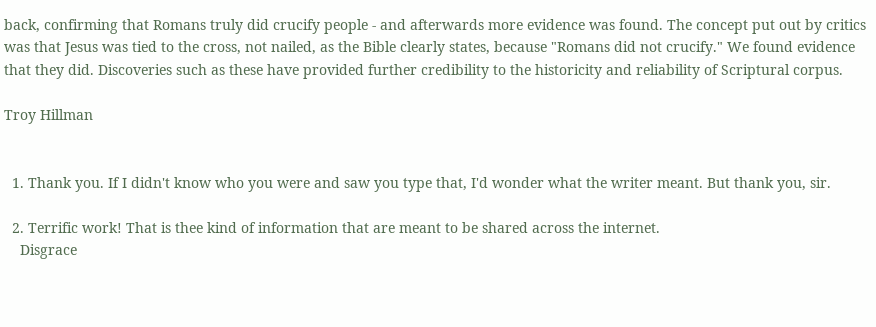back, confirming that Romans truly did crucify people - and afterwards more evidence was found. The concept put out by critics was that Jesus was tied to the cross, not nailed, as the Bible clearly states, because "Romans did not crucify." We found evidence that they did. Discoveries such as these have provided further credibility to the historicity and reliability of Scriptural corpus.

Troy Hillman


  1. Thank you. If I didn't know who you were and saw you type that, I'd wonder what the writer meant. But thank you, sir.

  2. Terrific work! That is thee kind of information that are meant to be shared across the internet.
    Disgrace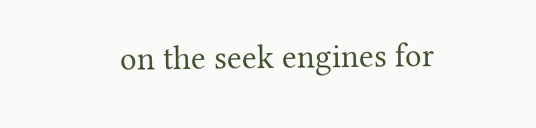on the seek engines for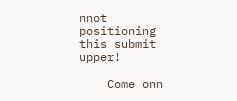nnot positioning this submit upper!

    Come onn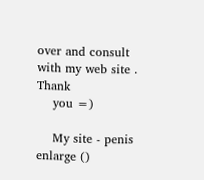over and consult with my web site . Thank
    you =)

    My site - penis enlarge ()